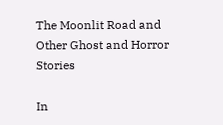The Moonlit Road and Other Ghost and Horror Stories

In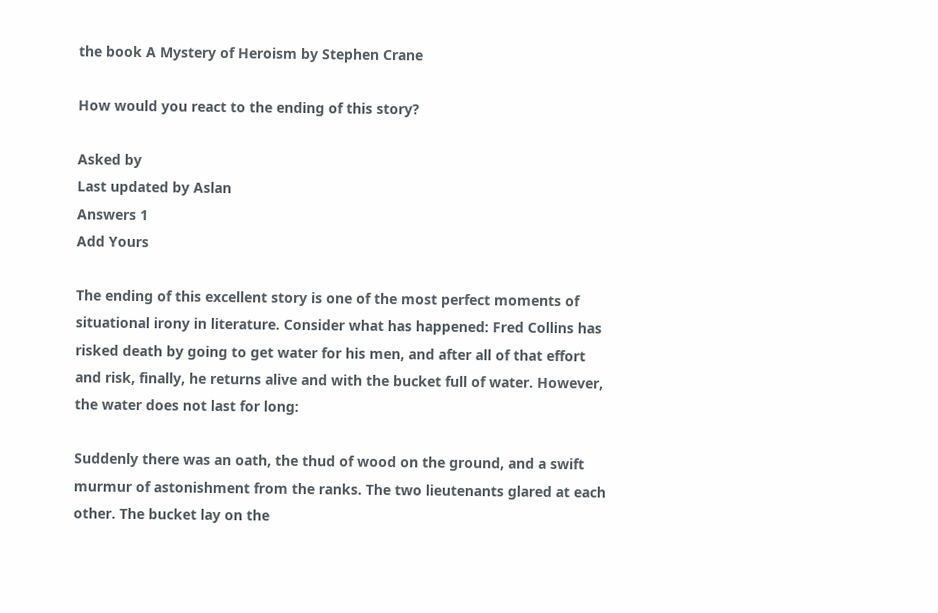the book A Mystery of Heroism by Stephen Crane

How would you react to the ending of this story?

Asked by
Last updated by Aslan
Answers 1
Add Yours

The ending of this excellent story is one of the most perfect moments of situational irony in literature. Consider what has happened: Fred Collins has risked death by going to get water for his men, and after all of that effort and risk, finally, he returns alive and with the bucket full of water. However, the water does not last for long:

Suddenly there was an oath, the thud of wood on the ground, and a swift murmur of astonishment from the ranks. The two lieutenants glared at each other. The bucket lay on the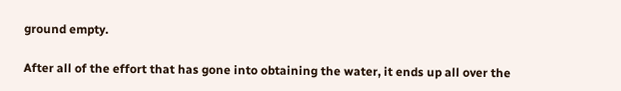ground empty.

After all of the effort that has gone into obtaining the water, it ends up all over the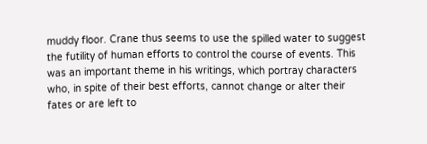muddy floor. Crane thus seems to use the spilled water to suggest the futility of human efforts to control the course of events. This was an important theme in his writings, which portray characters who, in spite of their best efforts, cannot change or alter their fates or are left to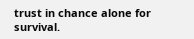trust in chance alone for survival.